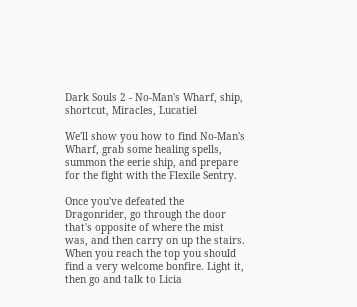Dark Souls 2 - No-Man's Wharf, ship, shortcut, Miracles, Lucatiel

We'll show you how to find No-Man's Wharf, grab some healing spells, summon the eerie ship, and prepare for the fight with the Flexile Sentry.

Once you've defeated the Dragonrider, go through the door that's opposite of where the mist was, and then carry on up the stairs. When you reach the top you should find a very welcome bonfire. Light it, then go and talk to Licia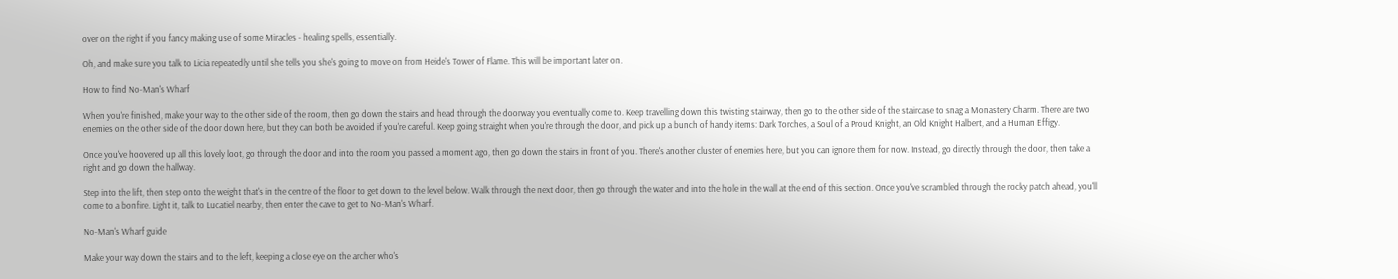over on the right if you fancy making use of some Miracles - healing spells, essentially.

Oh, and make sure you talk to Licia repeatedly until she tells you she's going to move on from Heide's Tower of Flame. This will be important later on.

How to find No-Man's Wharf

When you're finished, make your way to the other side of the room, then go down the stairs and head through the doorway you eventually come to. Keep travelling down this twisting stairway, then go to the other side of the staircase to snag a Monastery Charm. There are two enemies on the other side of the door down here, but they can both be avoided if you're careful. Keep going straight when you're through the door, and pick up a bunch of handy items: Dark Torches, a Soul of a Proud Knight, an Old Knight Halbert, and a Human Effigy.

Once you've hoovered up all this lovely loot, go through the door and into the room you passed a moment ago, then go down the stairs in front of you. There's another cluster of enemies here, but you can ignore them for now. Instead, go directly through the door, then take a right and go down the hallway.

Step into the lift, then step onto the weight that's in the centre of the floor to get down to the level below. Walk through the next door, then go through the water and into the hole in the wall at the end of this section. Once you've scrambled through the rocky patch ahead, you'll come to a bonfire. Light it, talk to Lucatiel nearby, then enter the cave to get to No-Man's Wharf.

No-Man's Wharf guide

Make your way down the stairs and to the left, keeping a close eye on the archer who's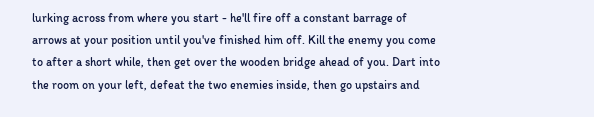lurking across from where you start - he'll fire off a constant barrage of arrows at your position until you've finished him off. Kill the enemy you come to after a short while, then get over the wooden bridge ahead of you. Dart into the room on your left, defeat the two enemies inside, then go upstairs and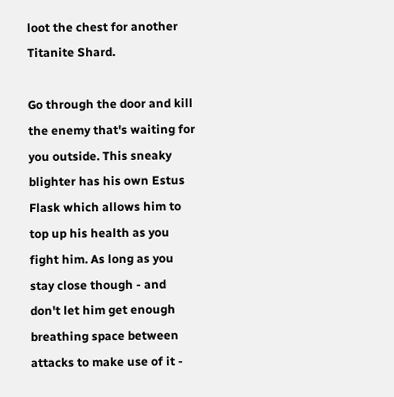loot the chest for another Titanite Shard.

Go through the door and kill the enemy that's waiting for you outside. This sneaky blighter has his own Estus Flask which allows him to top up his health as you fight him. As long as you stay close though - and don't let him get enough breathing space between attacks to make use of it -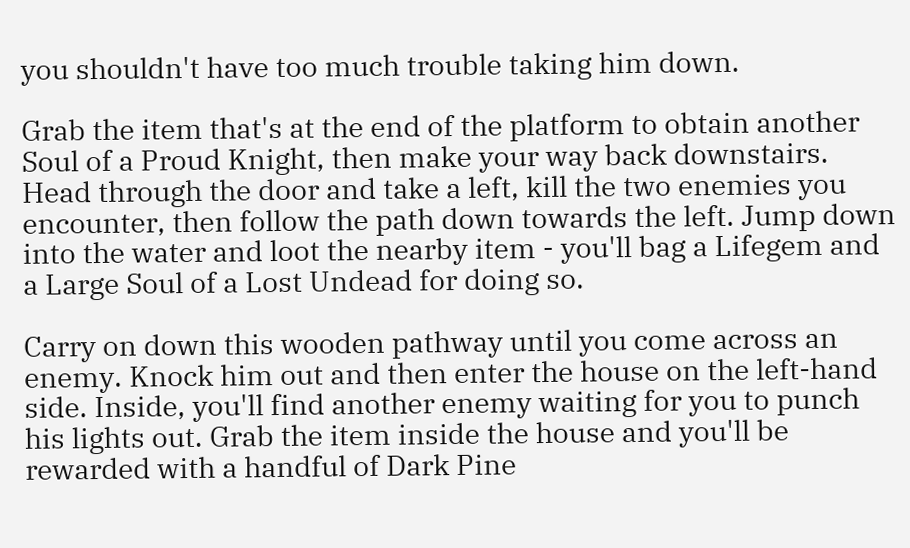you shouldn't have too much trouble taking him down.

Grab the item that's at the end of the platform to obtain another Soul of a Proud Knight, then make your way back downstairs. Head through the door and take a left, kill the two enemies you encounter, then follow the path down towards the left. Jump down into the water and loot the nearby item - you'll bag a Lifegem and a Large Soul of a Lost Undead for doing so.

Carry on down this wooden pathway until you come across an enemy. Knock him out and then enter the house on the left-hand side. Inside, you'll find another enemy waiting for you to punch his lights out. Grab the item inside the house and you'll be rewarded with a handful of Dark Pine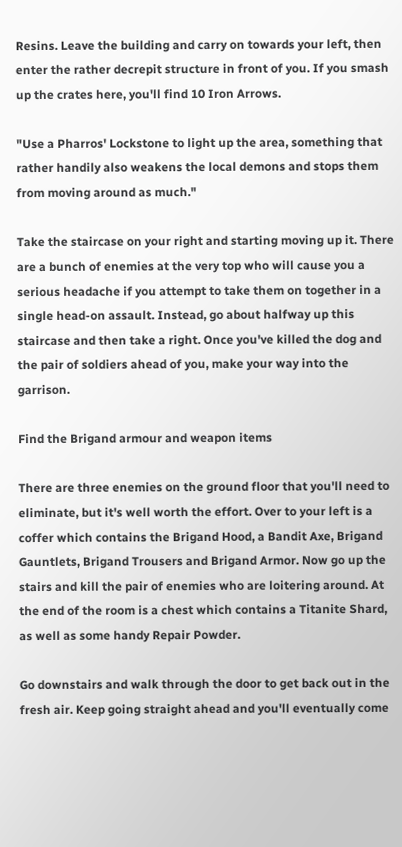Resins. Leave the building and carry on towards your left, then enter the rather decrepit structure in front of you. If you smash up the crates here, you'll find 10 Iron Arrows.

"Use a Pharros' Lockstone to light up the area, something that rather handily also weakens the local demons and stops them from moving around as much."

Take the staircase on your right and starting moving up it. There are a bunch of enemies at the very top who will cause you a serious headache if you attempt to take them on together in a single head-on assault. Instead, go about halfway up this staircase and then take a right. Once you've killed the dog and the pair of soldiers ahead of you, make your way into the garrison.

Find the Brigand armour and weapon items

There are three enemies on the ground floor that you'll need to eliminate, but it's well worth the effort. Over to your left is a coffer which contains the Brigand Hood, a Bandit Axe, Brigand Gauntlets, Brigand Trousers and Brigand Armor. Now go up the stairs and kill the pair of enemies who are loitering around. At the end of the room is a chest which contains a Titanite Shard, as well as some handy Repair Powder.

Go downstairs and walk through the door to get back out in the fresh air. Keep going straight ahead and you'll eventually come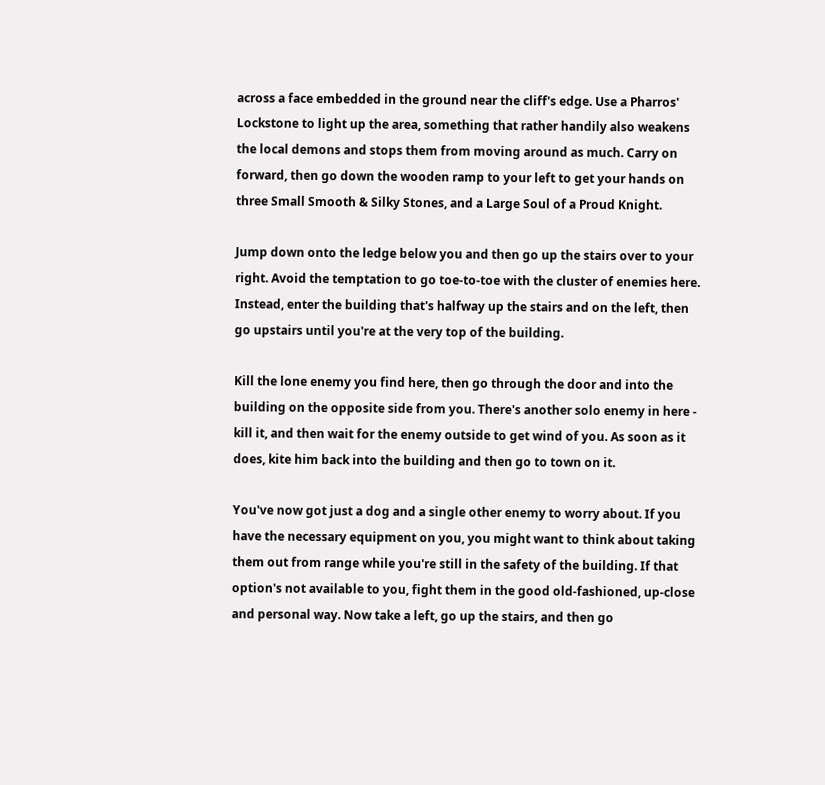across a face embedded in the ground near the cliff's edge. Use a Pharros' Lockstone to light up the area, something that rather handily also weakens the local demons and stops them from moving around as much. Carry on forward, then go down the wooden ramp to your left to get your hands on three Small Smooth & Silky Stones, and a Large Soul of a Proud Knight.

Jump down onto the ledge below you and then go up the stairs over to your right. Avoid the temptation to go toe-to-toe with the cluster of enemies here. Instead, enter the building that's halfway up the stairs and on the left, then go upstairs until you're at the very top of the building.

Kill the lone enemy you find here, then go through the door and into the building on the opposite side from you. There's another solo enemy in here - kill it, and then wait for the enemy outside to get wind of you. As soon as it does, kite him back into the building and then go to town on it.

You've now got just a dog and a single other enemy to worry about. If you have the necessary equipment on you, you might want to think about taking them out from range while you're still in the safety of the building. If that option's not available to you, fight them in the good old-fashioned, up-close and personal way. Now take a left, go up the stairs, and then go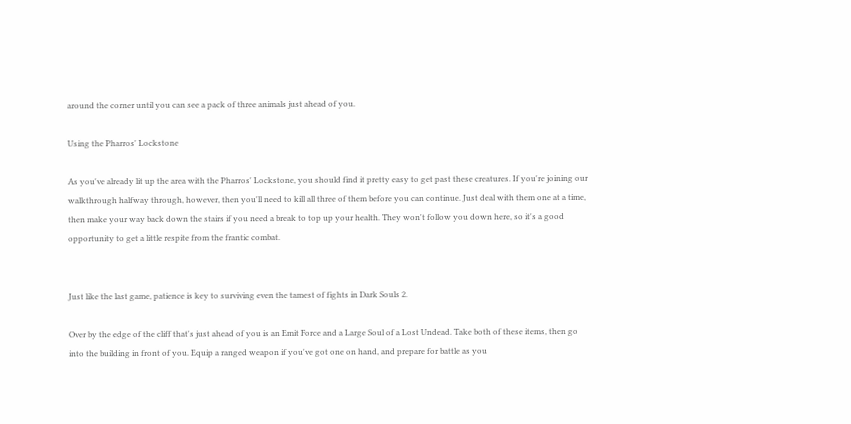around the corner until you can see a pack of three animals just ahead of you.

Using the Pharros' Lockstone

As you've already lit up the area with the Pharros' Lockstone, you should find it pretty easy to get past these creatures. If you're joining our walkthrough halfway through, however, then you'll need to kill all three of them before you can continue. Just deal with them one at a time, then make your way back down the stairs if you need a break to top up your health. They won't follow you down here, so it's a good opportunity to get a little respite from the frantic combat.


Just like the last game, patience is key to surviving even the tamest of fights in Dark Souls 2.

Over by the edge of the cliff that's just ahead of you is an Emit Force and a Large Soul of a Lost Undead. Take both of these items, then go into the building in front of you. Equip a ranged weapon if you've got one on hand, and prepare for battle as you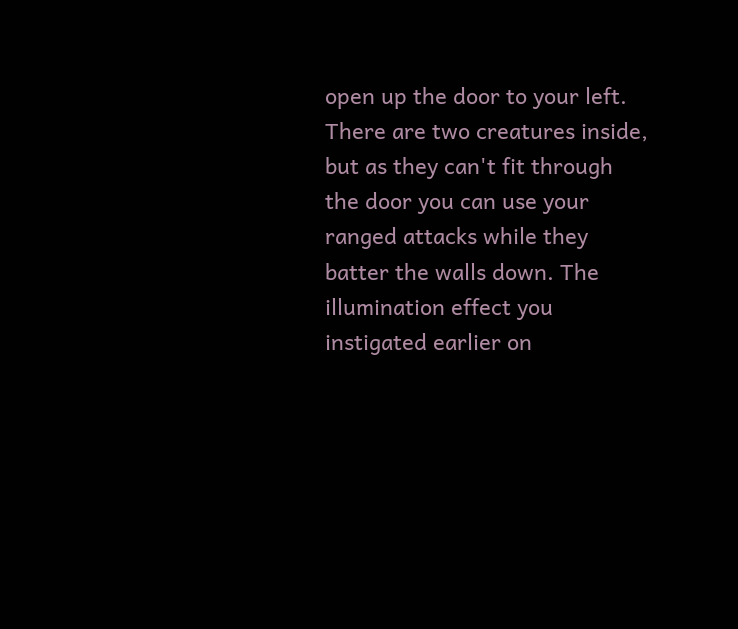open up the door to your left. There are two creatures inside, but as they can't fit through the door you can use your ranged attacks while they batter the walls down. The illumination effect you instigated earlier on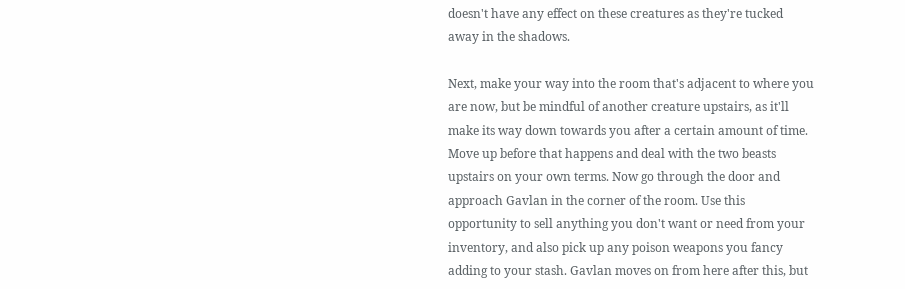doesn't have any effect on these creatures as they're tucked away in the shadows.

Next, make your way into the room that's adjacent to where you are now, but be mindful of another creature upstairs, as it'll make its way down towards you after a certain amount of time. Move up before that happens and deal with the two beasts upstairs on your own terms. Now go through the door and approach Gavlan in the corner of the room. Use this opportunity to sell anything you don't want or need from your inventory, and also pick up any poison weapons you fancy adding to your stash. Gavlan moves on from here after this, but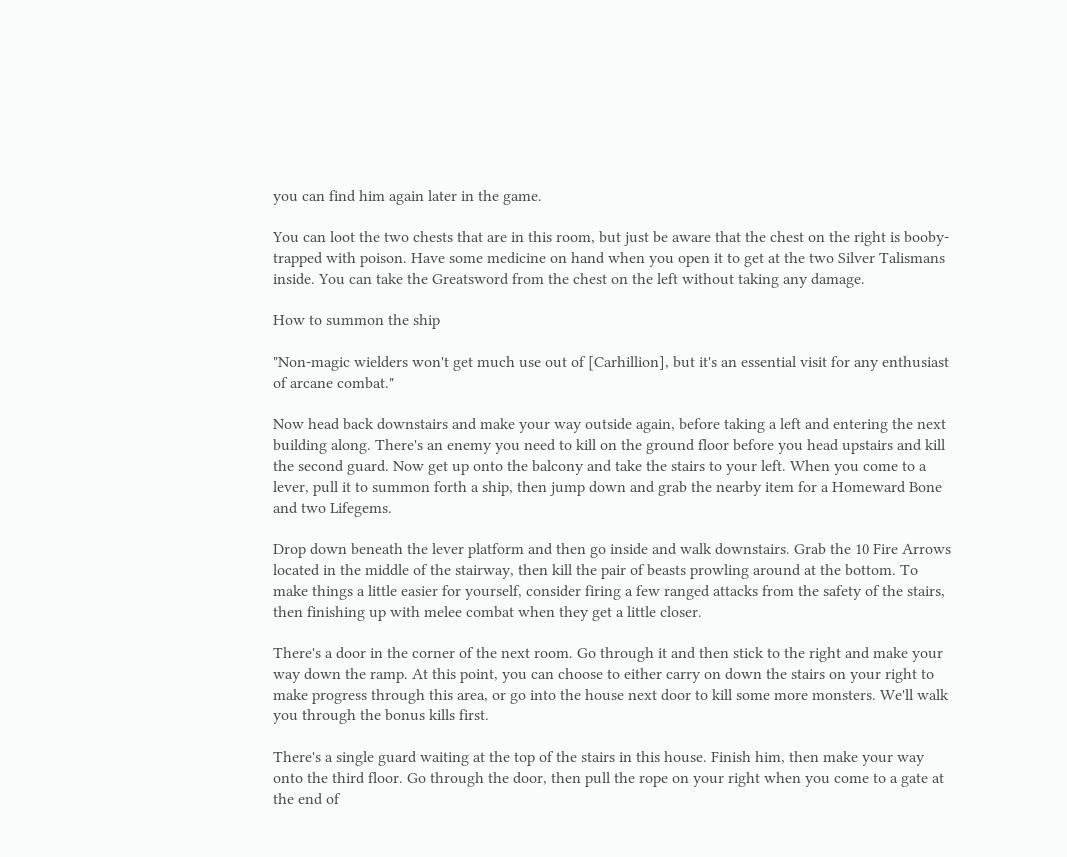you can find him again later in the game.

You can loot the two chests that are in this room, but just be aware that the chest on the right is booby-trapped with poison. Have some medicine on hand when you open it to get at the two Silver Talismans inside. You can take the Greatsword from the chest on the left without taking any damage.

How to summon the ship

"Non-magic wielders won't get much use out of [Carhillion], but it's an essential visit for any enthusiast of arcane combat."

Now head back downstairs and make your way outside again, before taking a left and entering the next building along. There's an enemy you need to kill on the ground floor before you head upstairs and kill the second guard. Now get up onto the balcony and take the stairs to your left. When you come to a lever, pull it to summon forth a ship, then jump down and grab the nearby item for a Homeward Bone and two Lifegems.

Drop down beneath the lever platform and then go inside and walk downstairs. Grab the 10 Fire Arrows located in the middle of the stairway, then kill the pair of beasts prowling around at the bottom. To make things a little easier for yourself, consider firing a few ranged attacks from the safety of the stairs, then finishing up with melee combat when they get a little closer.

There's a door in the corner of the next room. Go through it and then stick to the right and make your way down the ramp. At this point, you can choose to either carry on down the stairs on your right to make progress through this area, or go into the house next door to kill some more monsters. We'll walk you through the bonus kills first.

There's a single guard waiting at the top of the stairs in this house. Finish him, then make your way onto the third floor. Go through the door, then pull the rope on your right when you come to a gate at the end of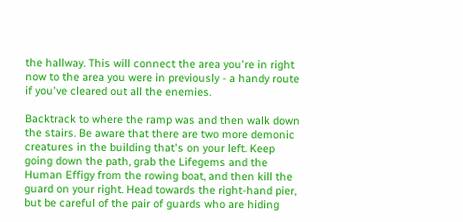the hallway. This will connect the area you're in right now to the area you were in previously - a handy route if you've cleared out all the enemies.

Backtrack to where the ramp was and then walk down the stairs. Be aware that there are two more demonic creatures in the building that's on your left. Keep going down the path, grab the Lifegems and the Human Effigy from the rowing boat, and then kill the guard on your right. Head towards the right-hand pier, but be careful of the pair of guards who are hiding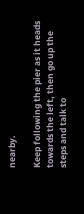nearby.

Keep following the pier as it heads towards the left, then go up the steps and talk to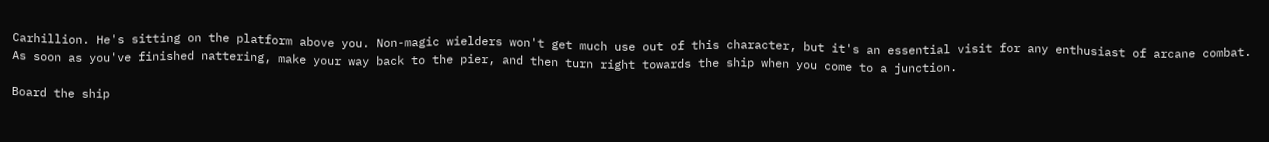Carhillion. He's sitting on the platform above you. Non-magic wielders won't get much use out of this character, but it's an essential visit for any enthusiast of arcane combat. As soon as you've finished nattering, make your way back to the pier, and then turn right towards the ship when you come to a junction.

Board the ship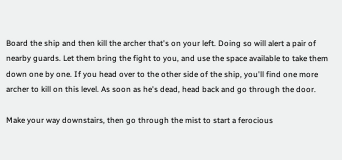Board the ship and then kill the archer that's on your left. Doing so will alert a pair of nearby guards. Let them bring the fight to you, and use the space available to take them down one by one. If you head over to the other side of the ship, you'll find one more archer to kill on this level. As soon as he's dead, head back and go through the door.

Make your way downstairs, then go through the mist to start a ferocious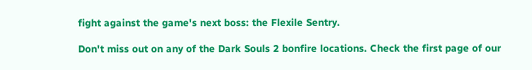fight against the game's next boss: the Flexile Sentry.

Don't miss out on any of the Dark Souls 2 bonfire locations. Check the first page of our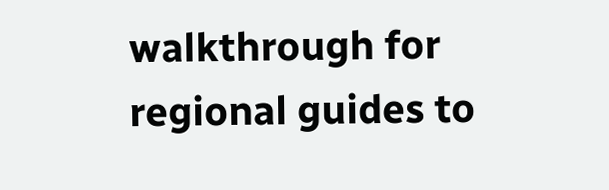walkthrough for regional guides to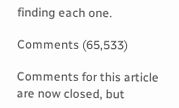finding each one.

Comments (65,533)

Comments for this article are now closed, but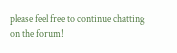please feel free to continue chatting on the forum!